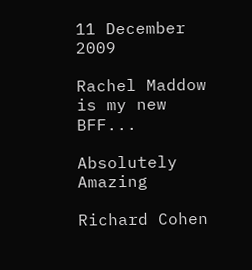11 December 2009

Rachel Maddow is my new BFF...

Absolutely Amazing

Richard Cohen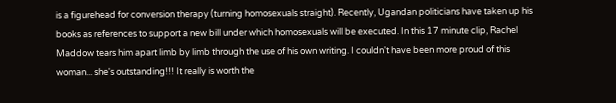is a figurehead for conversion therapy (turning homosexuals straight). Recently, Ugandan politicians have taken up his books as references to support a new bill under which homosexuals will be executed. In this 17 minute clip, Rachel Maddow tears him apart limb by limb through the use of his own writing. I couldn't have been more proud of this woman... she's outstanding!!! It really is worth the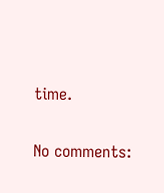time.


No comments: